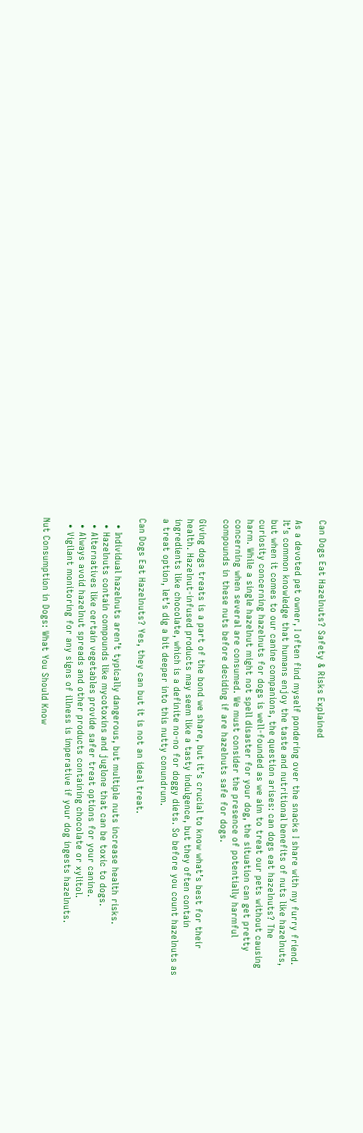Can Dogs Eat Hazelnuts? Safety & Risks Explained

As a devoted pet owner, I often find myself pondering over the snacks I share with my furry friend. It’s common knowledge that humans enjoy the taste and nutritional benefits of nuts like hazelnuts, but when it comes to our canine companions, the question arises: can dogs eat hazelnuts? The curiosity concerning hazelnuts for dogs is well-founded as we aim to treat our pets without causing harm. While a single hazelnut might not spell disaster for your dog, the situation can get pretty concerning when several are consumed. We must consider the presence of potentially harmful compounds in these nuts before deciding if are hazelnuts safe for dogs.

Giving dogs treats is a part of the bond we share, but it’s crucial to know what’s best for their health. Hazelnut-infused products may seem like a tasty indulgence, but they often contain ingredients like chocolate, which is a definite no-no for doggy diets. So before you count hazelnuts as a treat option, let’s dig a bit deeper into this nutty conundrum.

Can Dogs Eat Hazelnuts? Yes, they can but it is not an ideal treat.

  • Individual hazelnuts aren’t typically dangerous, but multiple nuts increase health risks.
  • Hazelnuts contain compounds like mycotoxins and juglone that can be toxic to dogs.
  • Alternatives like certain vegetables provide safer treat options for your canine.
  • Always avoid hazelnut spreads and other products containing chocolate or xylitol.
  • Vigilant monitoring for any signs of illness is imperative if your dog ingests hazelnuts.

Nut Consumption in Dogs: What You Should Know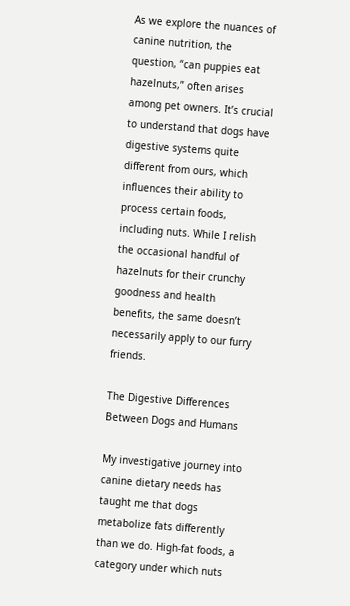As we explore the nuances of canine nutrition, the question, “can puppies eat hazelnuts,” often arises among pet owners. It’s crucial to understand that dogs have digestive systems quite different from ours, which influences their ability to process certain foods, including nuts. While I relish the occasional handful of hazelnuts for their crunchy goodness and health benefits, the same doesn’t necessarily apply to our furry friends.

The Digestive Differences Between Dogs and Humans

My investigative journey into canine dietary needs has taught me that dogs metabolize fats differently than we do. High-fat foods, a category under which nuts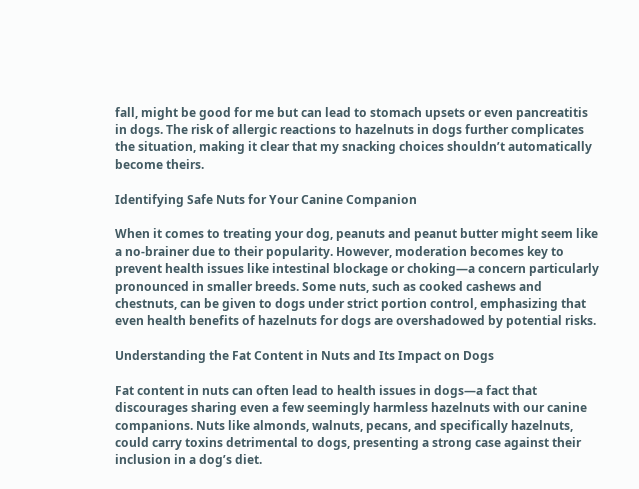fall, might be good for me but can lead to stomach upsets or even pancreatitis in dogs. The risk of allergic reactions to hazelnuts in dogs further complicates the situation, making it clear that my snacking choices shouldn’t automatically become theirs.

Identifying Safe Nuts for Your Canine Companion

When it comes to treating your dog, peanuts and peanut butter might seem like a no-brainer due to their popularity. However, moderation becomes key to prevent health issues like intestinal blockage or choking—a concern particularly pronounced in smaller breeds. Some nuts, such as cooked cashews and chestnuts, can be given to dogs under strict portion control, emphasizing that even health benefits of hazelnuts for dogs are overshadowed by potential risks.

Understanding the Fat Content in Nuts and Its Impact on Dogs

Fat content in nuts can often lead to health issues in dogs—a fact that discourages sharing even a few seemingly harmless hazelnuts with our canine companions. Nuts like almonds, walnuts, pecans, and specifically hazelnuts, could carry toxins detrimental to dogs, presenting a strong case against their inclusion in a dog’s diet.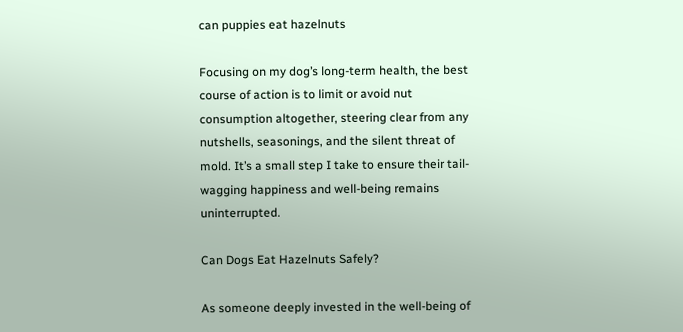can puppies eat hazelnuts

Focusing on my dog’s long-term health, the best course of action is to limit or avoid nut consumption altogether, steering clear from any nutshells, seasonings, and the silent threat of mold. It’s a small step I take to ensure their tail-wagging happiness and well-being remains uninterrupted.

Can Dogs Eat Hazelnuts Safely?

As someone deeply invested in the well-being of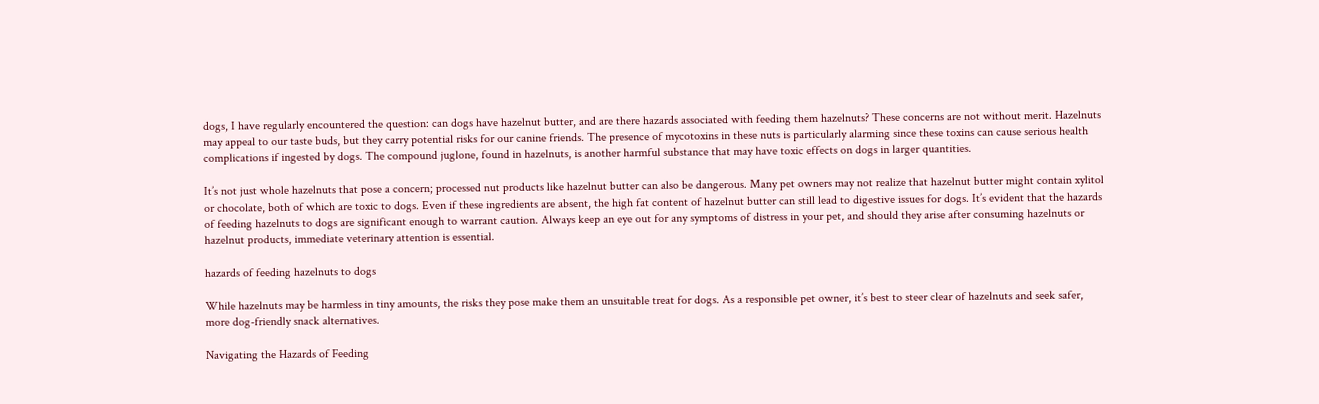dogs, I have regularly encountered the question: can dogs have hazelnut butter, and are there hazards associated with feeding them hazelnuts? These concerns are not without merit. Hazelnuts may appeal to our taste buds, but they carry potential risks for our canine friends. The presence of mycotoxins in these nuts is particularly alarming since these toxins can cause serious health complications if ingested by dogs. The compound juglone, found in hazelnuts, is another harmful substance that may have toxic effects on dogs in larger quantities.

It’s not just whole hazelnuts that pose a concern; processed nut products like hazelnut butter can also be dangerous. Many pet owners may not realize that hazelnut butter might contain xylitol or chocolate, both of which are toxic to dogs. Even if these ingredients are absent, the high fat content of hazelnut butter can still lead to digestive issues for dogs. It’s evident that the hazards of feeding hazelnuts to dogs are significant enough to warrant caution. Always keep an eye out for any symptoms of distress in your pet, and should they arise after consuming hazelnuts or hazelnut products, immediate veterinary attention is essential.

hazards of feeding hazelnuts to dogs

While hazelnuts may be harmless in tiny amounts, the risks they pose make them an unsuitable treat for dogs. As a responsible pet owner, it’s best to steer clear of hazelnuts and seek safer, more dog-friendly snack alternatives.

Navigating the Hazards of Feeding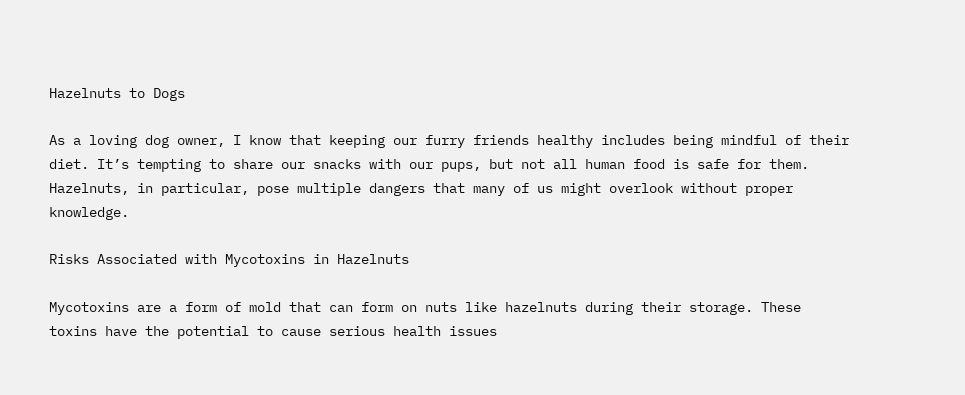Hazelnuts to Dogs

As a loving dog owner, I know that keeping our furry friends healthy includes being mindful of their diet. It’s tempting to share our snacks with our pups, but not all human food is safe for them. Hazelnuts, in particular, pose multiple dangers that many of us might overlook without proper knowledge.

Risks Associated with Mycotoxins in Hazelnuts

Mycotoxins are a form of mold that can form on nuts like hazelnuts during their storage. These toxins have the potential to cause serious health issues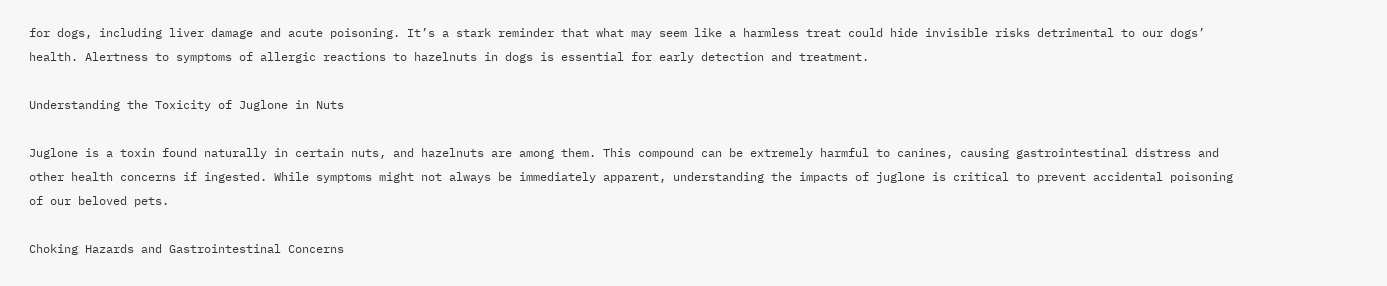for dogs, including liver damage and acute poisoning. It’s a stark reminder that what may seem like a harmless treat could hide invisible risks detrimental to our dogs’ health. Alertness to symptoms of allergic reactions to hazelnuts in dogs is essential for early detection and treatment.

Understanding the Toxicity of Juglone in Nuts

Juglone is a toxin found naturally in certain nuts, and hazelnuts are among them. This compound can be extremely harmful to canines, causing gastrointestinal distress and other health concerns if ingested. While symptoms might not always be immediately apparent, understanding the impacts of juglone is critical to prevent accidental poisoning of our beloved pets.

Choking Hazards and Gastrointestinal Concerns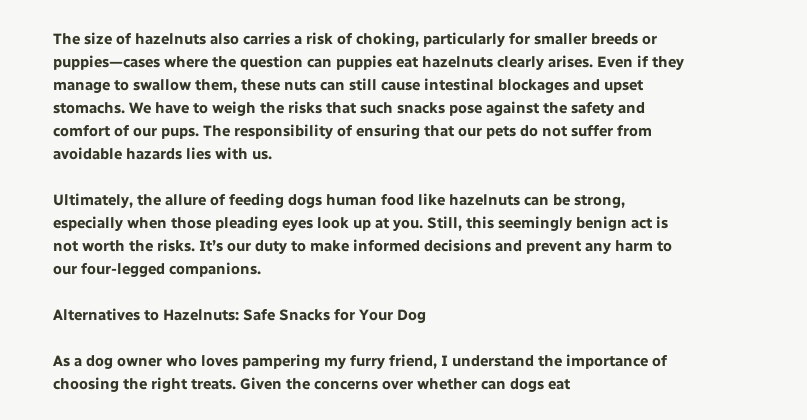The size of hazelnuts also carries a risk of choking, particularly for smaller breeds or puppies—cases where the question can puppies eat hazelnuts clearly arises. Even if they manage to swallow them, these nuts can still cause intestinal blockages and upset stomachs. We have to weigh the risks that such snacks pose against the safety and comfort of our pups. The responsibility of ensuring that our pets do not suffer from avoidable hazards lies with us.

Ultimately, the allure of feeding dogs human food like hazelnuts can be strong, especially when those pleading eyes look up at you. Still, this seemingly benign act is not worth the risks. It’s our duty to make informed decisions and prevent any harm to our four-legged companions.

Alternatives to Hazelnuts: Safe Snacks for Your Dog

As a dog owner who loves pampering my furry friend, I understand the importance of choosing the right treats. Given the concerns over whether can dogs eat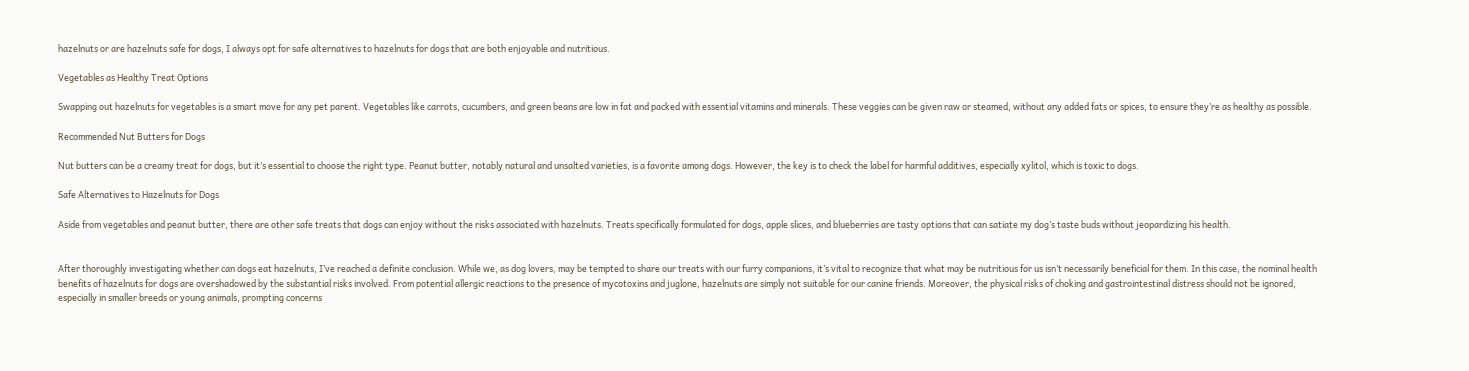hazelnuts or are hazelnuts safe for dogs, I always opt for safe alternatives to hazelnuts for dogs that are both enjoyable and nutritious.

Vegetables as Healthy Treat Options

Swapping out hazelnuts for vegetables is a smart move for any pet parent. Vegetables like carrots, cucumbers, and green beans are low in fat and packed with essential vitamins and minerals. These veggies can be given raw or steamed, without any added fats or spices, to ensure they’re as healthy as possible.

Recommended Nut Butters for Dogs

Nut butters can be a creamy treat for dogs, but it’s essential to choose the right type. Peanut butter, notably natural and unsalted varieties, is a favorite among dogs. However, the key is to check the label for harmful additives, especially xylitol, which is toxic to dogs.

Safe Alternatives to Hazelnuts for Dogs

Aside from vegetables and peanut butter, there are other safe treats that dogs can enjoy without the risks associated with hazelnuts. Treats specifically formulated for dogs, apple slices, and blueberries are tasty options that can satiate my dog’s taste buds without jeopardizing his health.


After thoroughly investigating whether can dogs eat hazelnuts, I’ve reached a definite conclusion. While we, as dog lovers, may be tempted to share our treats with our furry companions, it’s vital to recognize that what may be nutritious for us isn’t necessarily beneficial for them. In this case, the nominal health benefits of hazelnuts for dogs are overshadowed by the substantial risks involved. From potential allergic reactions to the presence of mycotoxins and juglone, hazelnuts are simply not suitable for our canine friends. Moreover, the physical risks of choking and gastrointestinal distress should not be ignored, especially in smaller breeds or young animals, prompting concerns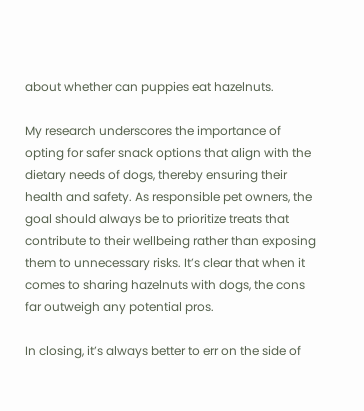about whether can puppies eat hazelnuts.

My research underscores the importance of opting for safer snack options that align with the dietary needs of dogs, thereby ensuring their health and safety. As responsible pet owners, the goal should always be to prioritize treats that contribute to their wellbeing rather than exposing them to unnecessary risks. It’s clear that when it comes to sharing hazelnuts with dogs, the cons far outweigh any potential pros.

In closing, it’s always better to err on the side of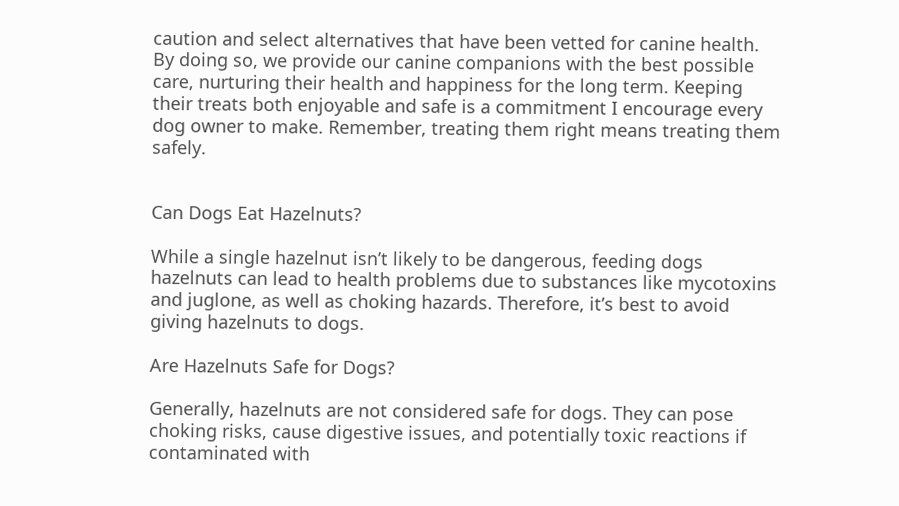caution and select alternatives that have been vetted for canine health. By doing so, we provide our canine companions with the best possible care, nurturing their health and happiness for the long term. Keeping their treats both enjoyable and safe is a commitment I encourage every dog owner to make. Remember, treating them right means treating them safely.


Can Dogs Eat Hazelnuts?

While a single hazelnut isn’t likely to be dangerous, feeding dogs hazelnuts can lead to health problems due to substances like mycotoxins and juglone, as well as choking hazards. Therefore, it’s best to avoid giving hazelnuts to dogs.

Are Hazelnuts Safe for Dogs?

Generally, hazelnuts are not considered safe for dogs. They can pose choking risks, cause digestive issues, and potentially toxic reactions if contaminated with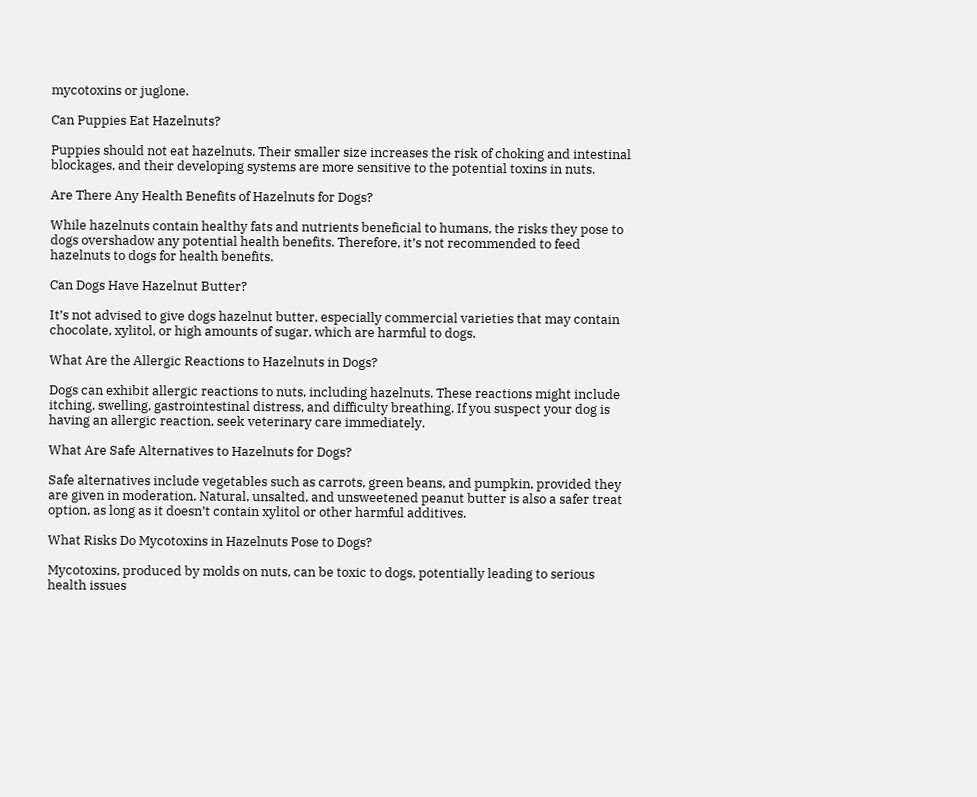mycotoxins or juglone.

Can Puppies Eat Hazelnuts?

Puppies should not eat hazelnuts. Their smaller size increases the risk of choking and intestinal blockages, and their developing systems are more sensitive to the potential toxins in nuts.

Are There Any Health Benefits of Hazelnuts for Dogs?

While hazelnuts contain healthy fats and nutrients beneficial to humans, the risks they pose to dogs overshadow any potential health benefits. Therefore, it’s not recommended to feed hazelnuts to dogs for health benefits.

Can Dogs Have Hazelnut Butter?

It’s not advised to give dogs hazelnut butter, especially commercial varieties that may contain chocolate, xylitol, or high amounts of sugar, which are harmful to dogs.

What Are the Allergic Reactions to Hazelnuts in Dogs?

Dogs can exhibit allergic reactions to nuts, including hazelnuts. These reactions might include itching, swelling, gastrointestinal distress, and difficulty breathing. If you suspect your dog is having an allergic reaction, seek veterinary care immediately.

What Are Safe Alternatives to Hazelnuts for Dogs?

Safe alternatives include vegetables such as carrots, green beans, and pumpkin, provided they are given in moderation. Natural, unsalted, and unsweetened peanut butter is also a safer treat option, as long as it doesn’t contain xylitol or other harmful additives.

What Risks Do Mycotoxins in Hazelnuts Pose to Dogs?

Mycotoxins, produced by molds on nuts, can be toxic to dogs, potentially leading to serious health issues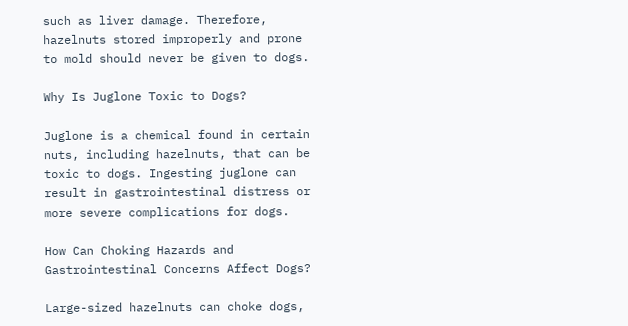such as liver damage. Therefore, hazelnuts stored improperly and prone to mold should never be given to dogs.

Why Is Juglone Toxic to Dogs?

Juglone is a chemical found in certain nuts, including hazelnuts, that can be toxic to dogs. Ingesting juglone can result in gastrointestinal distress or more severe complications for dogs.

How Can Choking Hazards and Gastrointestinal Concerns Affect Dogs?

Large-sized hazelnuts can choke dogs,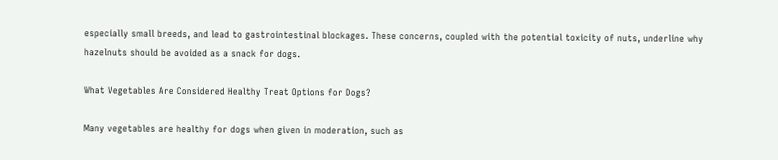especially small breeds, and lead to gastrointestinal blockages. These concerns, coupled with the potential toxicity of nuts, underline why hazelnuts should be avoided as a snack for dogs.

What Vegetables Are Considered Healthy Treat Options for Dogs?

Many vegetables are healthy for dogs when given in moderation, such as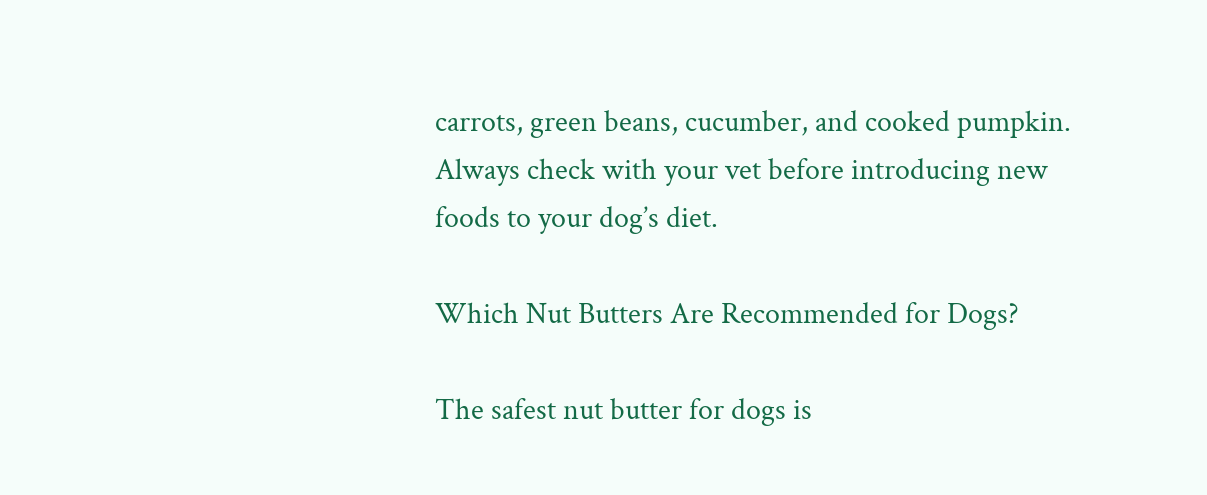carrots, green beans, cucumber, and cooked pumpkin. Always check with your vet before introducing new foods to your dog’s diet.

Which Nut Butters Are Recommended for Dogs?

The safest nut butter for dogs is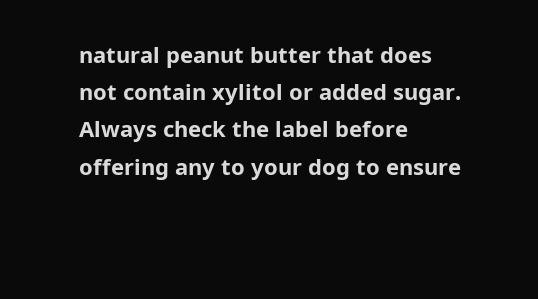natural peanut butter that does not contain xylitol or added sugar. Always check the label before offering any to your dog to ensure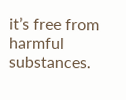it’s free from harmful substances.